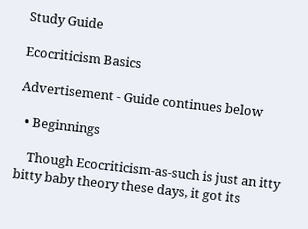Study Guide

Ecocriticism Basics

Advertisement - Guide continues below

  • Beginnings

    Though Ecocriticism-as-such is just an itty bitty baby theory these days, it got its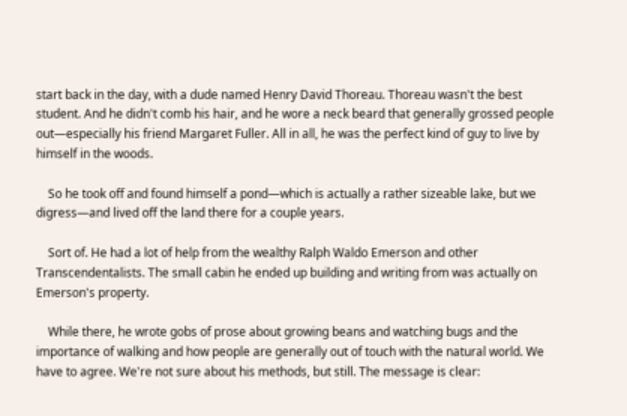start back in the day, with a dude named Henry David Thoreau. Thoreau wasn't the best student. And he didn't comb his hair, and he wore a neck beard that generally grossed people out—especially his friend Margaret Fuller. All in all, he was the perfect kind of guy to live by himself in the woods.

    So he took off and found himself a pond—which is actually a rather sizeable lake, but we digress—and lived off the land there for a couple years.

    Sort of. He had a lot of help from the wealthy Ralph Waldo Emerson and other Transcendentalists. The small cabin he ended up building and writing from was actually on Emerson's property.

    While there, he wrote gobs of prose about growing beans and watching bugs and the importance of walking and how people are generally out of touch with the natural world. We have to agree. We're not sure about his methods, but still. The message is clear: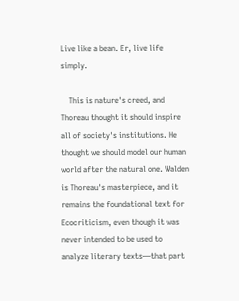Live like a bean. Er, live life simply.

    This is nature's creed, and Thoreau thought it should inspire all of society's institutions. He thought we should model our human world after the natural one. Walden is Thoreau's masterpiece, and it remains the foundational text for Ecocriticism, even though it was never intended to be used to analyze literary texts—that part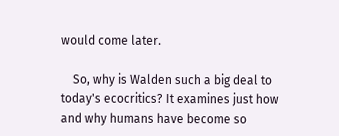would come later.

    So, why is Walden such a big deal to today's ecocritics? It examines just how and why humans have become so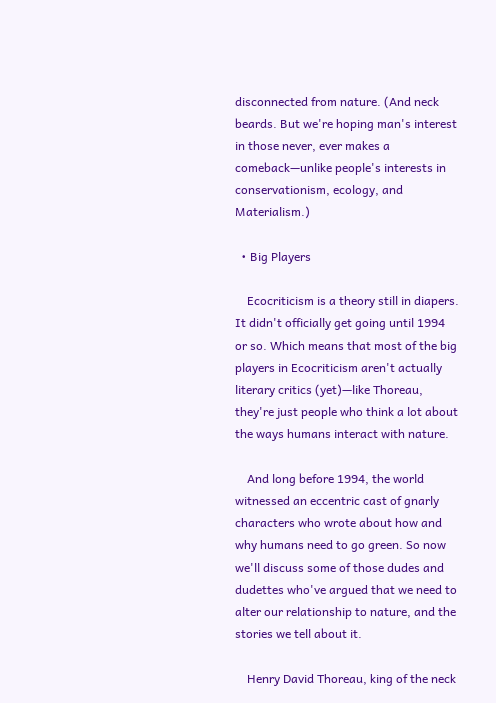disconnected from nature. (And neck beards. But we're hoping man's interest in those never, ever makes a comeback—unlike people's interests in conservationism, ecology, and Materialism.)

  • Big Players

    Ecocriticism is a theory still in diapers. It didn't officially get going until 1994 or so. Which means that most of the big players in Ecocriticism aren't actually literary critics (yet)—like Thoreau, they're just people who think a lot about the ways humans interact with nature.

    And long before 1994, the world witnessed an eccentric cast of gnarly characters who wrote about how and why humans need to go green. So now we'll discuss some of those dudes and dudettes who've argued that we need to alter our relationship to nature, and the stories we tell about it.

    Henry David Thoreau, king of the neck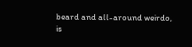beard and all-around weirdo, is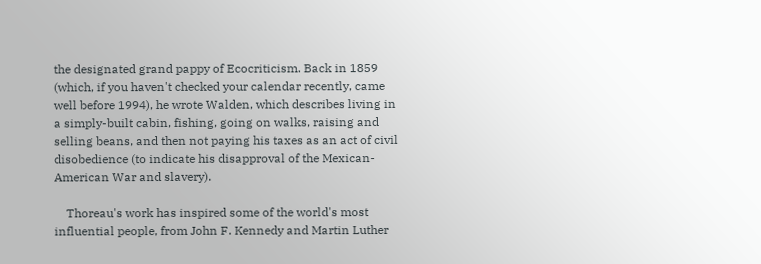the designated grand pappy of Ecocriticism. Back in 1859 (which, if you haven't checked your calendar recently, came well before 1994), he wrote Walden, which describes living in a simply-built cabin, fishing, going on walks, raising and selling beans, and then not paying his taxes as an act of civil disobedience (to indicate his disapproval of the Mexican-American War and slavery).

    Thoreau's work has inspired some of the world's most influential people, from John F. Kennedy and Martin Luther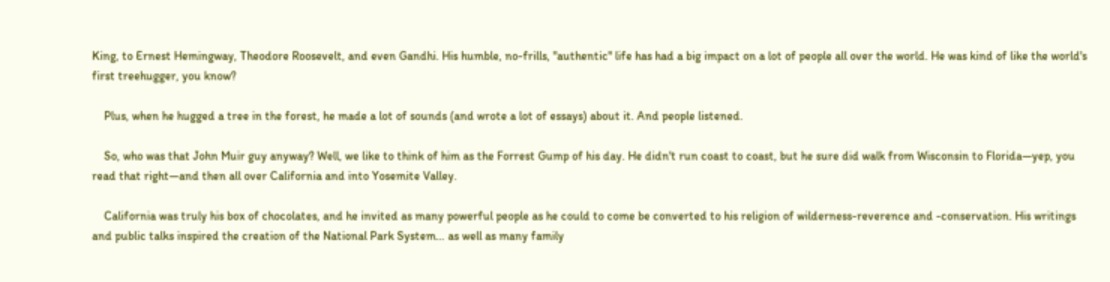King, to Ernest Hemingway, Theodore Roosevelt, and even Gandhi. His humble, no-frills, "authentic" life has had a big impact on a lot of people all over the world. He was kind of like the world's first treehugger, you know?

    Plus, when he hugged a tree in the forest, he made a lot of sounds (and wrote a lot of essays) about it. And people listened.

    So, who was that John Muir guy anyway? Well, we like to think of him as the Forrest Gump of his day. He didn't run coast to coast, but he sure did walk from Wisconsin to Florida—yep, you read that right—and then all over California and into Yosemite Valley.

    California was truly his box of chocolates, and he invited as many powerful people as he could to come be converted to his religion of wilderness-reverence and -conservation. His writings and public talks inspired the creation of the National Park System… as well as many family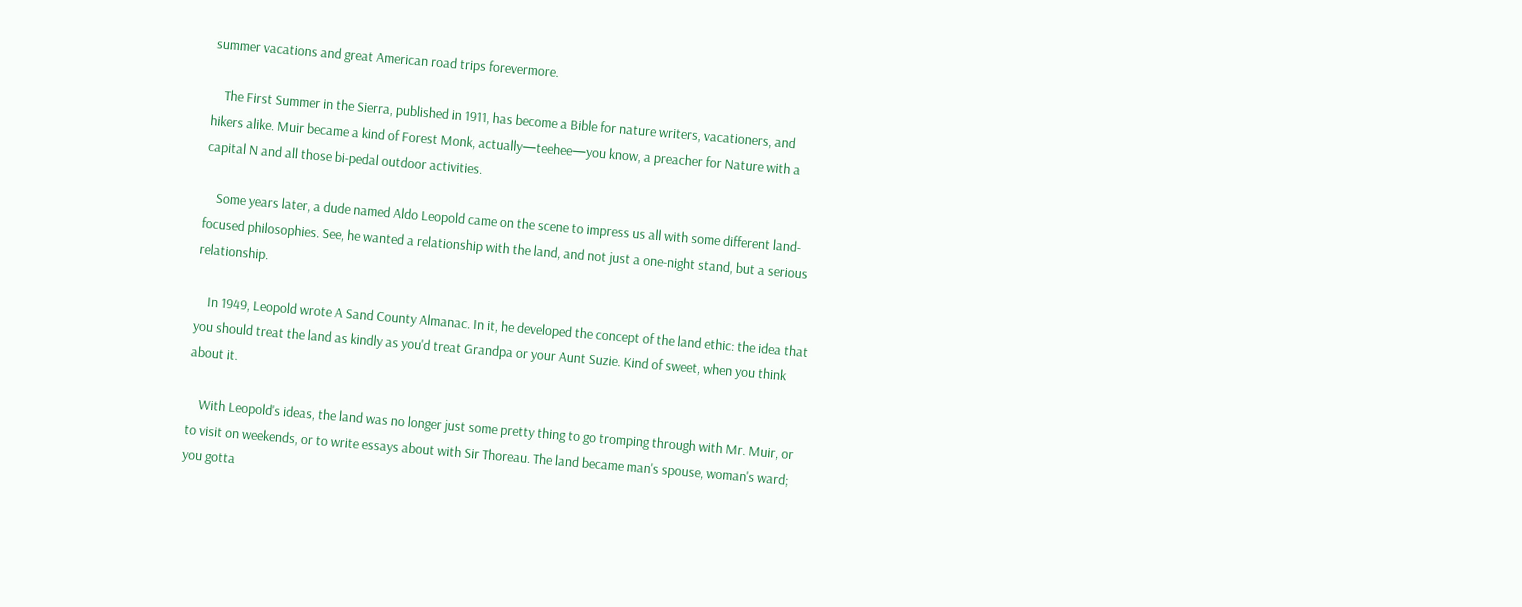summer vacations and great American road trips forevermore.

    The First Summer in the Sierra, published in 1911, has become a Bible for nature writers, vacationers, and hikers alike. Muir became a kind of Forest Monk, actually—teehee—you know, a preacher for Nature with a capital N and all those bi-pedal outdoor activities.

    Some years later, a dude named Aldo Leopold came on the scene to impress us all with some different land-focused philosophies. See, he wanted a relationship with the land, and not just a one-night stand, but a serious relationship.

    In 1949, Leopold wrote A Sand County Almanac. In it, he developed the concept of the land ethic: the idea that you should treat the land as kindly as you'd treat Grandpa or your Aunt Suzie. Kind of sweet, when you think about it.

    With Leopold's ideas, the land was no longer just some pretty thing to go tromping through with Mr. Muir, or to visit on weekends, or to write essays about with Sir Thoreau. The land became man's spouse, woman's ward; you gotta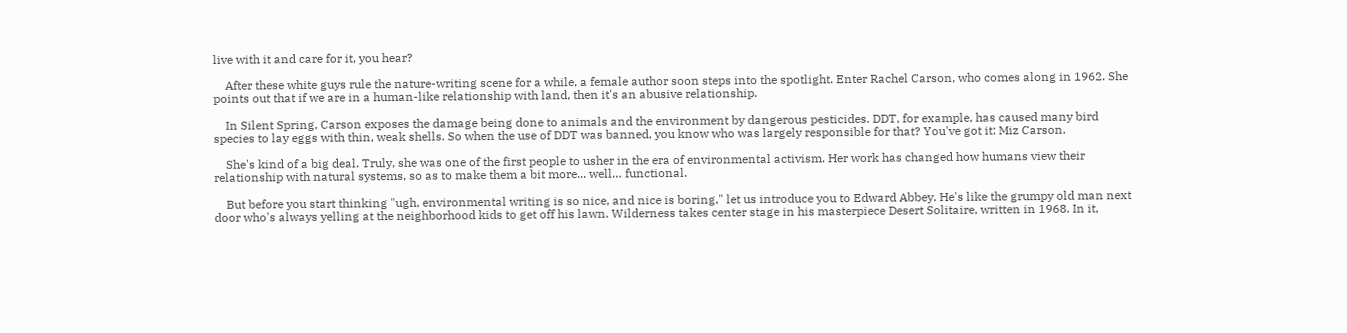live with it and care for it, you hear?

    After these white guys rule the nature-writing scene for a while, a female author soon steps into the spotlight. Enter Rachel Carson, who comes along in 1962. She points out that if we are in a human-like relationship with land, then it's an abusive relationship.

    In Silent Spring, Carson exposes the damage being done to animals and the environment by dangerous pesticides. DDT, for example, has caused many bird species to lay eggs with thin, weak shells. So when the use of DDT was banned, you know who was largely responsible for that? You've got it: Miz Carson.

    She's kind of a big deal. Truly, she was one of the first people to usher in the era of environmental activism. Her work has changed how humans view their relationship with natural systems, so as to make them a bit more... well… functional.

    But before you start thinking "ugh, environmental writing is so nice, and nice is boring," let us introduce you to Edward Abbey. He's like the grumpy old man next door who's always yelling at the neighborhood kids to get off his lawn. Wilderness takes center stage in his masterpiece Desert Solitaire, written in 1968. In it,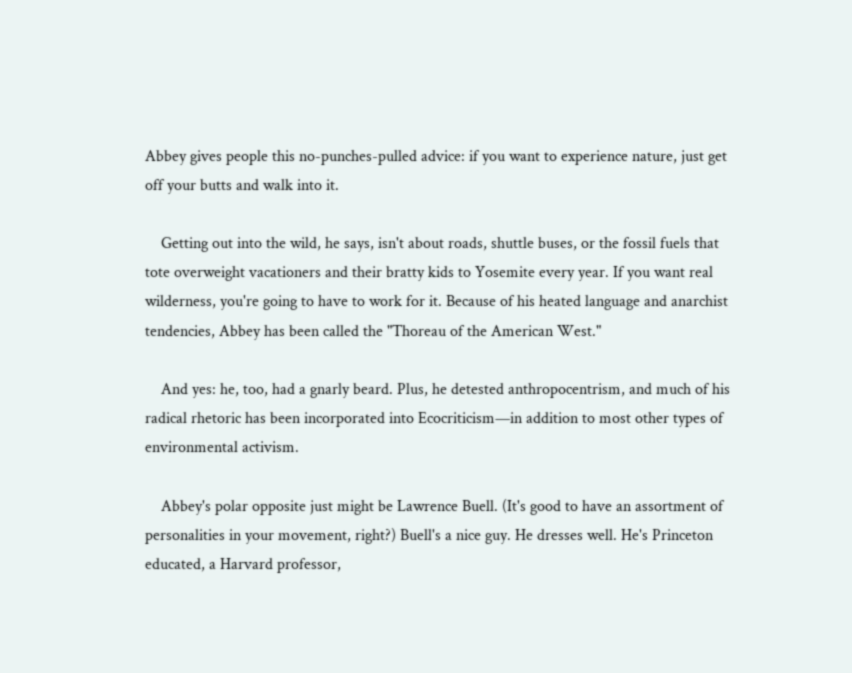Abbey gives people this no-punches-pulled advice: if you want to experience nature, just get off your butts and walk into it.

    Getting out into the wild, he says, isn't about roads, shuttle buses, or the fossil fuels that tote overweight vacationers and their bratty kids to Yosemite every year. If you want real wilderness, you're going to have to work for it. Because of his heated language and anarchist tendencies, Abbey has been called the "Thoreau of the American West."

    And yes: he, too, had a gnarly beard. Plus, he detested anthropocentrism, and much of his radical rhetoric has been incorporated into Ecocriticism—in addition to most other types of environmental activism.

    Abbey's polar opposite just might be Lawrence Buell. (It's good to have an assortment of personalities in your movement, right?) Buell's a nice guy. He dresses well. He's Princeton educated, a Harvard professor,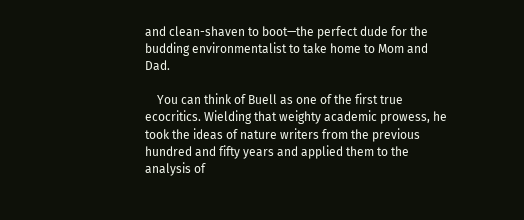and clean-shaven to boot—the perfect dude for the budding environmentalist to take home to Mom and Dad.

    You can think of Buell as one of the first true ecocritics. Wielding that weighty academic prowess, he took the ideas of nature writers from the previous hundred and fifty years and applied them to the analysis of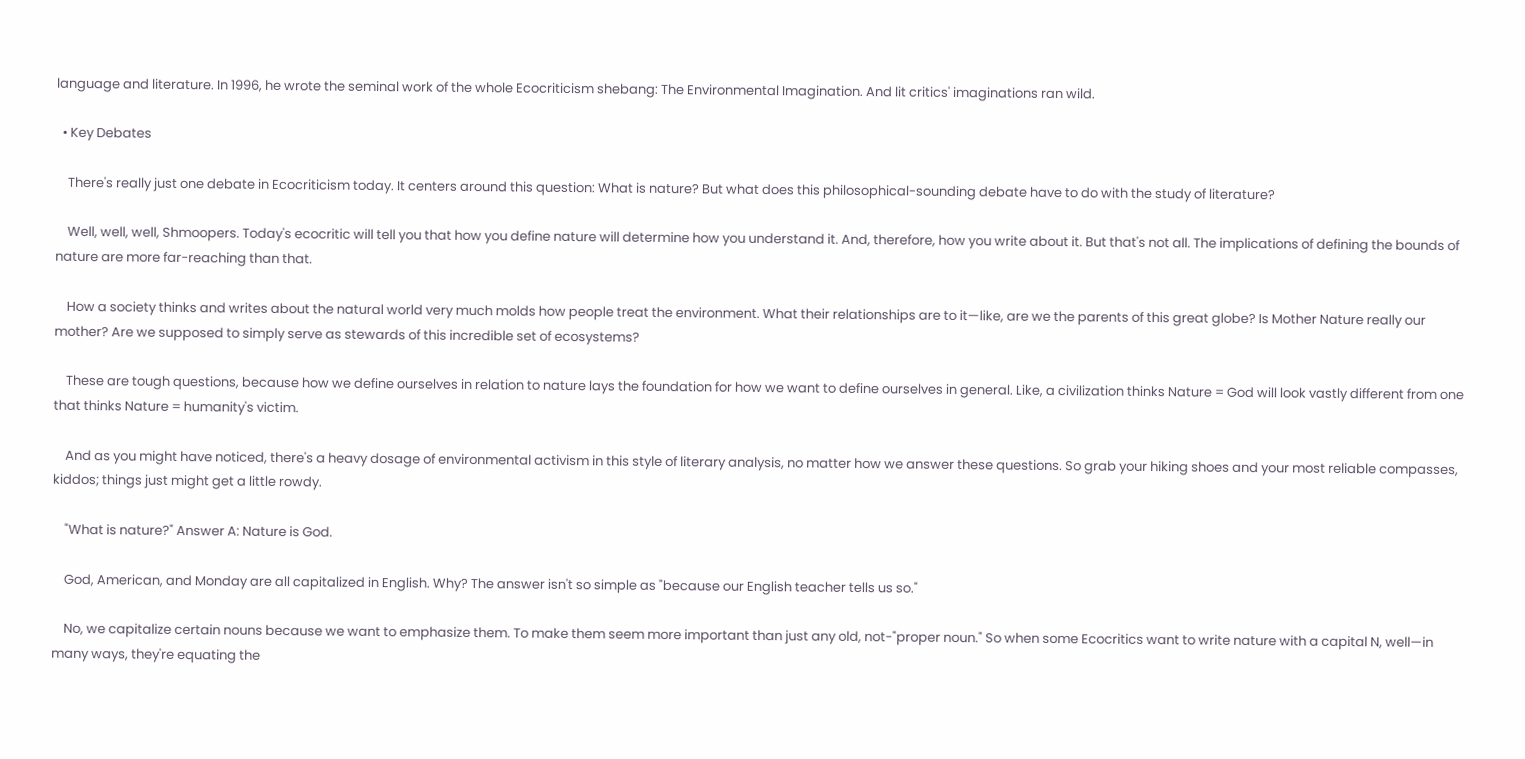language and literature. In 1996, he wrote the seminal work of the whole Ecocriticism shebang: The Environmental Imagination. And lit critics' imaginations ran wild.

  • Key Debates

    There's really just one debate in Ecocriticism today. It centers around this question: What is nature? But what does this philosophical-sounding debate have to do with the study of literature?

    Well, well, well, Shmoopers. Today's ecocritic will tell you that how you define nature will determine how you understand it. And, therefore, how you write about it. But that's not all. The implications of defining the bounds of nature are more far-reaching than that.

    How a society thinks and writes about the natural world very much molds how people treat the environment. What their relationships are to it—like, are we the parents of this great globe? Is Mother Nature really our mother? Are we supposed to simply serve as stewards of this incredible set of ecosystems?

    These are tough questions, because how we define ourselves in relation to nature lays the foundation for how we want to define ourselves in general. Like, a civilization thinks Nature = God will look vastly different from one that thinks Nature = humanity's victim.

    And as you might have noticed, there's a heavy dosage of environmental activism in this style of literary analysis, no matter how we answer these questions. So grab your hiking shoes and your most reliable compasses, kiddos; things just might get a little rowdy.

    "What is nature?" Answer A: Nature is God.

    God, American, and Monday are all capitalized in English. Why? The answer isn't so simple as "because our English teacher tells us so."

    No, we capitalize certain nouns because we want to emphasize them. To make them seem more important than just any old, not-"proper noun." So when some Ecocritics want to write nature with a capital N, well—in many ways, they're equating the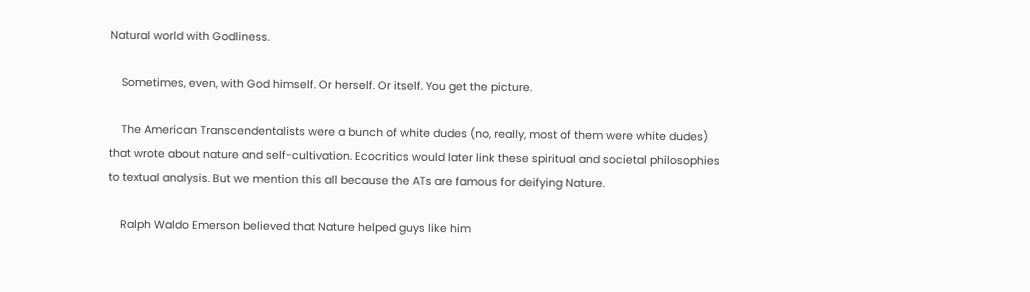Natural world with Godliness.

    Sometimes, even, with God himself. Or herself. Or itself. You get the picture.

    The American Transcendentalists were a bunch of white dudes (no, really, most of them were white dudes) that wrote about nature and self-cultivation. Ecocritics would later link these spiritual and societal philosophies to textual analysis. But we mention this all because the ATs are famous for deifying Nature.

    Ralph Waldo Emerson believed that Nature helped guys like him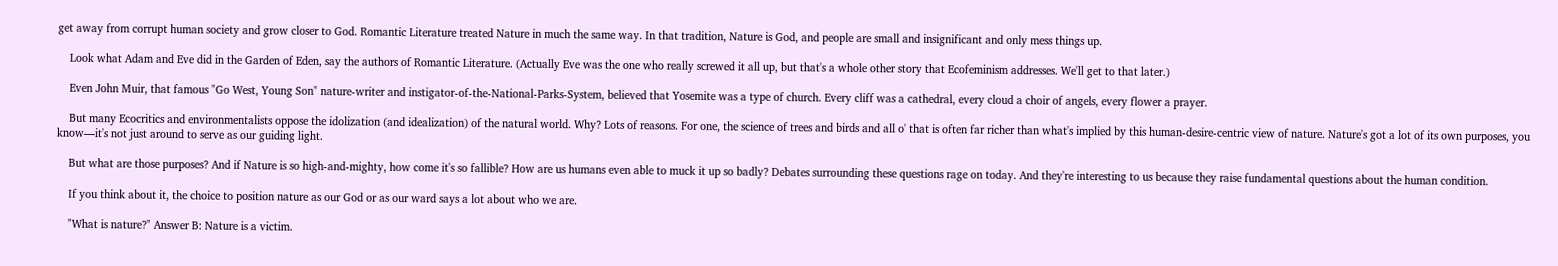get away from corrupt human society and grow closer to God. Romantic Literature treated Nature in much the same way. In that tradition, Nature is God, and people are small and insignificant and only mess things up.

    Look what Adam and Eve did in the Garden of Eden, say the authors of Romantic Literature. (Actually Eve was the one who really screwed it all up, but that's a whole other story that Ecofeminism addresses. We'll get to that later.)

    Even John Muir, that famous "Go West, Young Son" nature-writer and instigator-of-the-National-Parks-System, believed that Yosemite was a type of church. Every cliff was a cathedral, every cloud a choir of angels, every flower a prayer.

    But many Ecocritics and environmentalists oppose the idolization (and idealization) of the natural world. Why? Lots of reasons. For one, the science of trees and birds and all o' that is often far richer than what's implied by this human-desire-centric view of nature. Nature's got a lot of its own purposes, you know—it's not just around to serve as our guiding light.

    But what are those purposes? And if Nature is so high-and-mighty, how come it's so fallible? How are us humans even able to muck it up so badly? Debates surrounding these questions rage on today. And they're interesting to us because they raise fundamental questions about the human condition.

    If you think about it, the choice to position nature as our God or as our ward says a lot about who we are.

    "What is nature?" Answer B: Nature is a victim.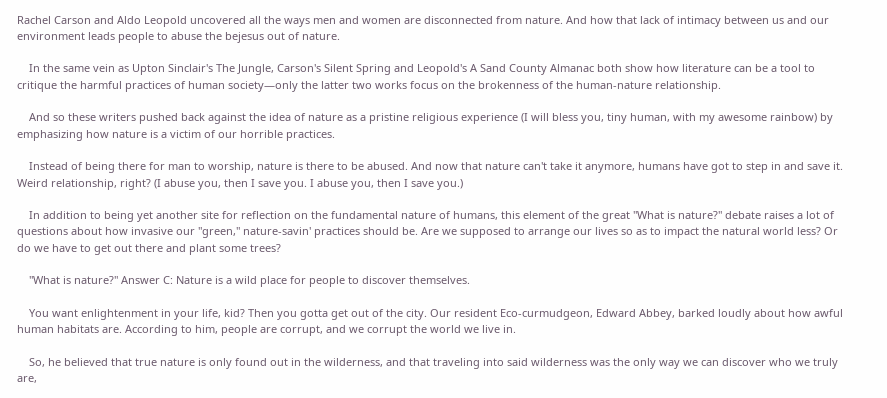Rachel Carson and Aldo Leopold uncovered all the ways men and women are disconnected from nature. And how that lack of intimacy between us and our environment leads people to abuse the bejesus out of nature.

    In the same vein as Upton Sinclair's The Jungle, Carson's Silent Spring and Leopold's A Sand County Almanac both show how literature can be a tool to critique the harmful practices of human society—only the latter two works focus on the brokenness of the human-nature relationship.

    And so these writers pushed back against the idea of nature as a pristine religious experience (I will bless you, tiny human, with my awesome rainbow) by emphasizing how nature is a victim of our horrible practices.

    Instead of being there for man to worship, nature is there to be abused. And now that nature can't take it anymore, humans have got to step in and save it. Weird relationship, right? (I abuse you, then I save you. I abuse you, then I save you.)

    In addition to being yet another site for reflection on the fundamental nature of humans, this element of the great "What is nature?" debate raises a lot of questions about how invasive our "green," nature-savin' practices should be. Are we supposed to arrange our lives so as to impact the natural world less? Or do we have to get out there and plant some trees?

    "What is nature?" Answer C: Nature is a wild place for people to discover themselves.

    You want enlightenment in your life, kid? Then you gotta get out of the city. Our resident Eco-curmudgeon, Edward Abbey, barked loudly about how awful human habitats are. According to him, people are corrupt, and we corrupt the world we live in.

    So, he believed that true nature is only found out in the wilderness, and that traveling into said wilderness was the only way we can discover who we truly are,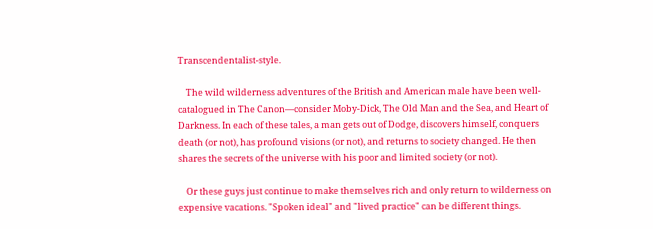Transcendentalist-style.

    The wild wilderness adventures of the British and American male have been well-catalogued in The Canon—consider Moby-Dick, The Old Man and the Sea, and Heart of Darkness. In each of these tales, a man gets out of Dodge, discovers himself, conquers death (or not), has profound visions (or not), and returns to society changed. He then shares the secrets of the universe with his poor and limited society (or not).

    Or these guys just continue to make themselves rich and only return to wilderness on expensive vacations. "Spoken ideal" and "lived practice" can be different things.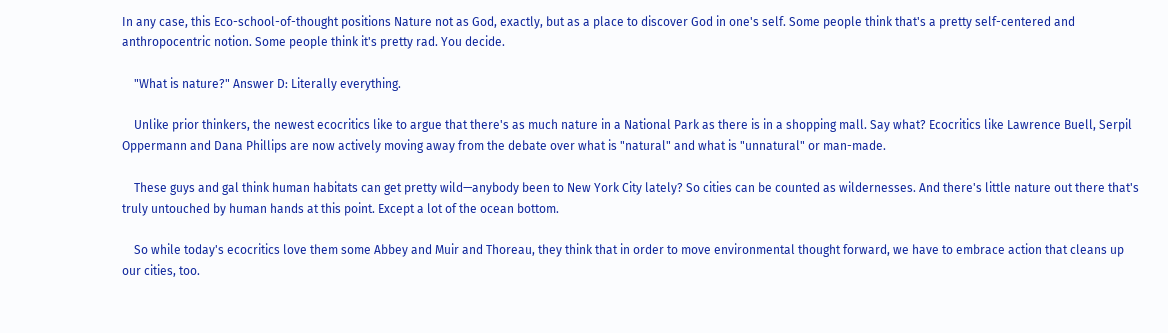In any case, this Eco-school-of-thought positions Nature not as God, exactly, but as a place to discover God in one's self. Some people think that's a pretty self-centered and anthropocentric notion. Some people think it's pretty rad. You decide.

    "What is nature?" Answer D: Literally everything.

    Unlike prior thinkers, the newest ecocritics like to argue that there's as much nature in a National Park as there is in a shopping mall. Say what? Ecocritics like Lawrence Buell, Serpil Oppermann and Dana Phillips are now actively moving away from the debate over what is "natural" and what is "unnatural" or man-made.

    These guys and gal think human habitats can get pretty wild—anybody been to New York City lately? So cities can be counted as wildernesses. And there's little nature out there that's truly untouched by human hands at this point. Except a lot of the ocean bottom.

    So while today's ecocritics love them some Abbey and Muir and Thoreau, they think that in order to move environmental thought forward, we have to embrace action that cleans up our cities, too.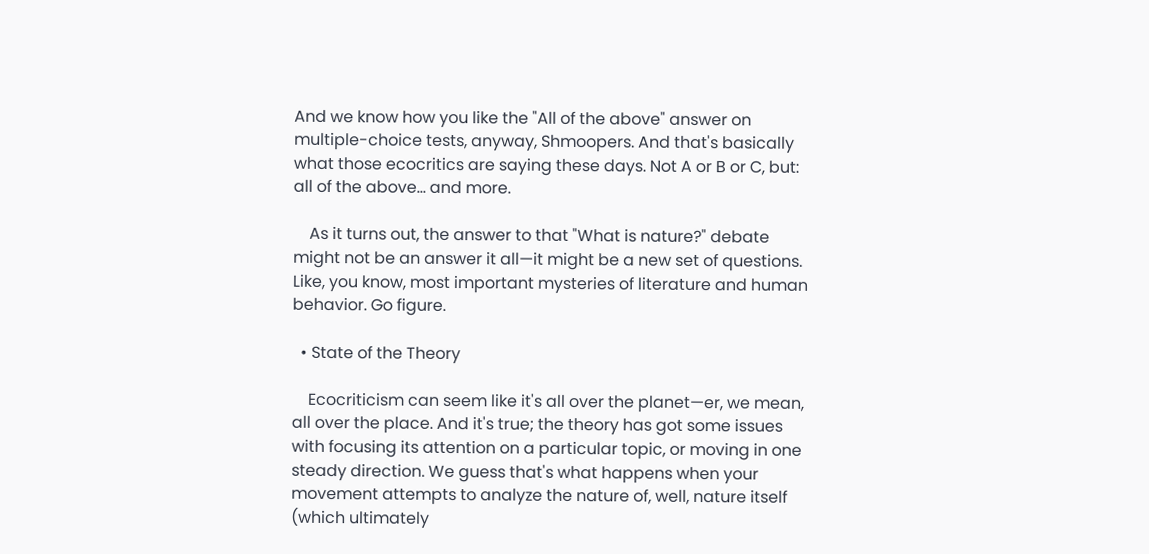And we know how you like the "All of the above" answer on multiple-choice tests, anyway, Shmoopers. And that's basically what those ecocritics are saying these days. Not A or B or C, but: all of the above… and more.

    As it turns out, the answer to that "What is nature?" debate might not be an answer it all—it might be a new set of questions. Like, you know, most important mysteries of literature and human behavior. Go figure.

  • State of the Theory

    Ecocriticism can seem like it's all over the planet—er, we mean, all over the place. And it's true; the theory has got some issues with focusing its attention on a particular topic, or moving in one steady direction. We guess that's what happens when your movement attempts to analyze the nature of, well, nature itself (which ultimately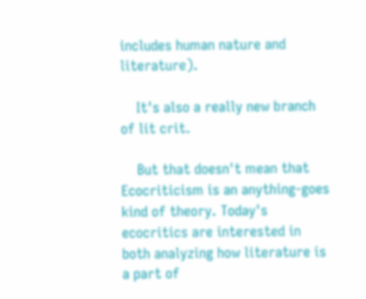includes human nature and literature).

    It's also a really new branch of lit crit.

    But that doesn't mean that Ecocriticism is an anything-goes kind of theory. Today's ecocritics are interested in both analyzing how literature is a part of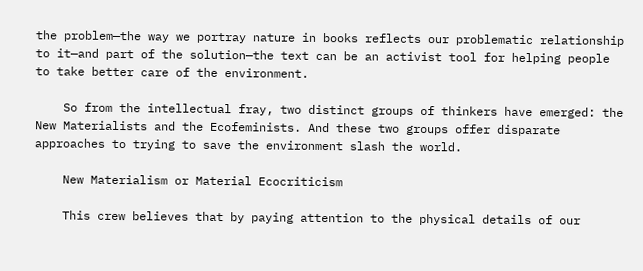the problem—the way we portray nature in books reflects our problematic relationship to it—and part of the solution—the text can be an activist tool for helping people to take better care of the environment.

    So from the intellectual fray, two distinct groups of thinkers have emerged: the New Materialists and the Ecofeminists. And these two groups offer disparate approaches to trying to save the environment slash the world.

    New Materialism or Material Ecocriticism

    This crew believes that by paying attention to the physical details of our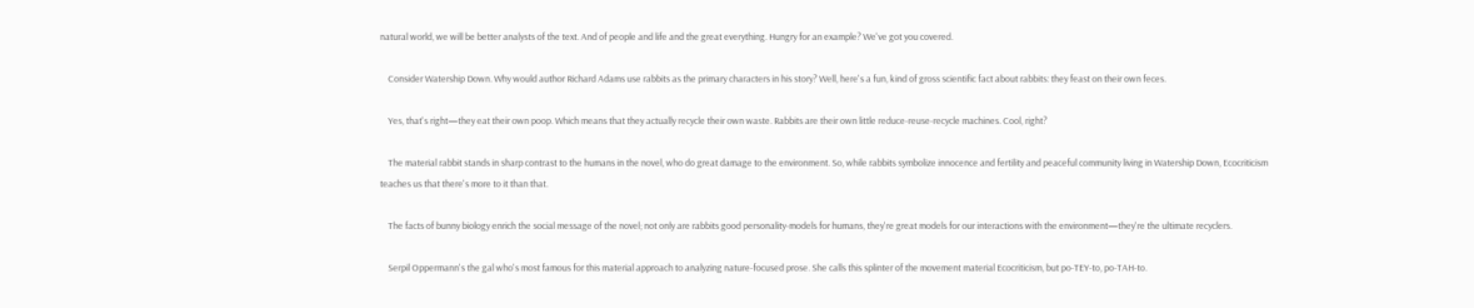natural world, we will be better analysts of the text. And of people and life and the great everything. Hungry for an example? We've got you covered.

    Consider Watership Down. Why would author Richard Adams use rabbits as the primary characters in his story? Well, here's a fun, kind of gross scientific fact about rabbits: they feast on their own feces.

    Yes, that's right—they eat their own poop. Which means that they actually recycle their own waste. Rabbits are their own little reduce-reuse-recycle machines. Cool, right?

    The material rabbit stands in sharp contrast to the humans in the novel, who do great damage to the environment. So, while rabbits symbolize innocence and fertility and peaceful community living in Watership Down, Ecocriticism teaches us that there's more to it than that.

    The facts of bunny biology enrich the social message of the novel; not only are rabbits good personality-models for humans, they're great models for our interactions with the environment—they're the ultimate recyclers.

    Serpil Oppermann's the gal who's most famous for this material approach to analyzing nature-focused prose. She calls this splinter of the movement material Ecocriticism, but po-TEY-to, po-TAH-to.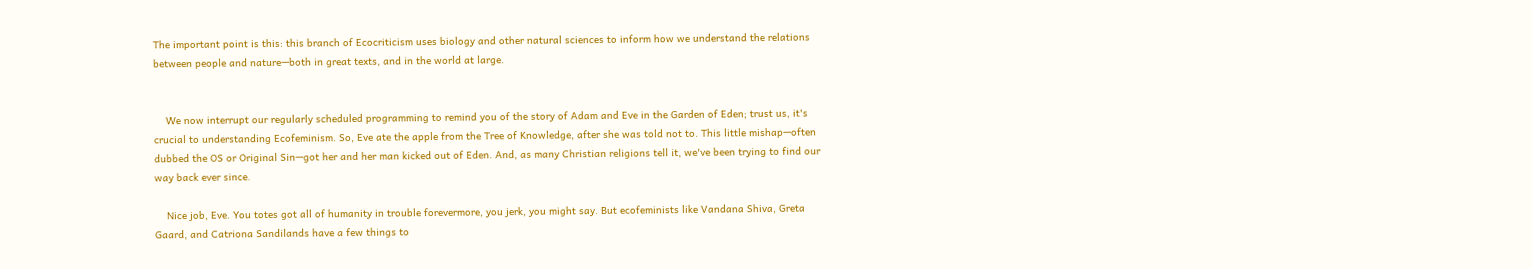The important point is this: this branch of Ecocriticism uses biology and other natural sciences to inform how we understand the relations between people and nature—both in great texts, and in the world at large.


    We now interrupt our regularly scheduled programming to remind you of the story of Adam and Eve in the Garden of Eden; trust us, it's crucial to understanding Ecofeminism. So, Eve ate the apple from the Tree of Knowledge, after she was told not to. This little mishap—often dubbed the OS or Original Sin—got her and her man kicked out of Eden. And, as many Christian religions tell it, we've been trying to find our way back ever since.

    Nice job, Eve. You totes got all of humanity in trouble forevermore, you jerk, you might say. But ecofeminists like Vandana Shiva, Greta Gaard, and Catriona Sandilands have a few things to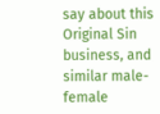say about this Original Sin business, and similar male-female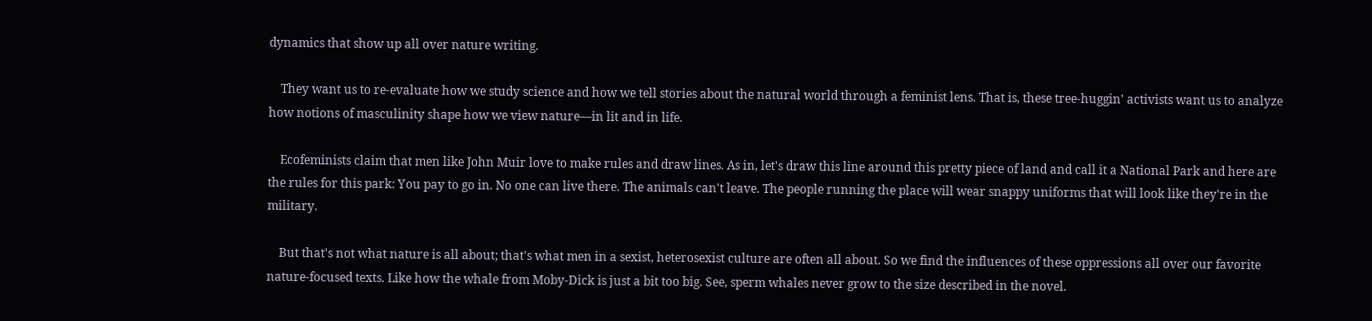dynamics that show up all over nature writing.

    They want us to re-evaluate how we study science and how we tell stories about the natural world through a feminist lens. That is, these tree-huggin' activists want us to analyze how notions of masculinity shape how we view nature—in lit and in life.

    Ecofeminists claim that men like John Muir love to make rules and draw lines. As in, let's draw this line around this pretty piece of land and call it a National Park and here are the rules for this park: You pay to go in. No one can live there. The animals can't leave. The people running the place will wear snappy uniforms that will look like they're in the military.

    But that's not what nature is all about; that's what men in a sexist, heterosexist culture are often all about. So we find the influences of these oppressions all over our favorite nature-focused texts. Like how the whale from Moby-Dick is just a bit too big. See, sperm whales never grow to the size described in the novel.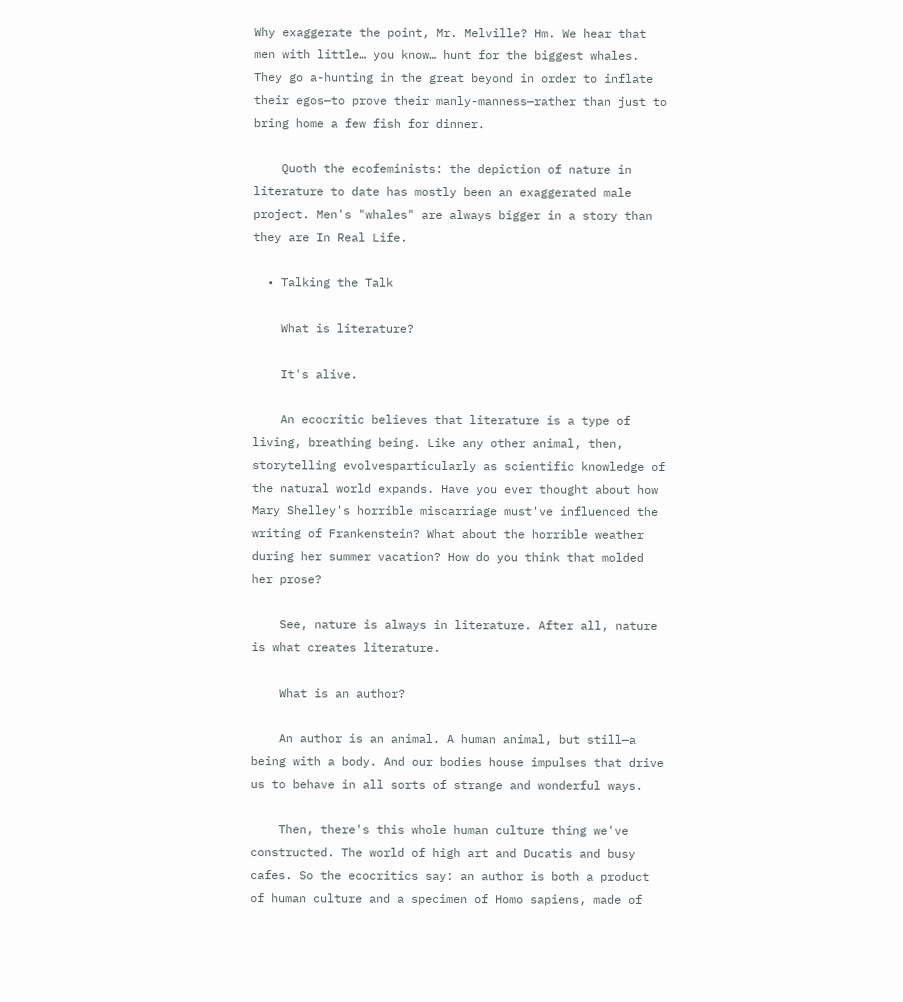Why exaggerate the point, Mr. Melville? Hm. We hear that men with little… you know… hunt for the biggest whales. They go a-hunting in the great beyond in order to inflate their egos—to prove their manly-manness—rather than just to bring home a few fish for dinner.

    Quoth the ecofeminists: the depiction of nature in literature to date has mostly been an exaggerated male project. Men's "whales" are always bigger in a story than they are In Real Life.

  • Talking the Talk

    What is literature?

    It's alive.

    An ecocritic believes that literature is a type of living, breathing being. Like any other animal, then, storytelling evolvesparticularly as scientific knowledge of the natural world expands. Have you ever thought about how Mary Shelley's horrible miscarriage must've influenced the writing of Frankenstein? What about the horrible weather during her summer vacation? How do you think that molded her prose?

    See, nature is always in literature. After all, nature is what creates literature.

    What is an author?

    An author is an animal. A human animal, but still—a being with a body. And our bodies house impulses that drive us to behave in all sorts of strange and wonderful ways.

    Then, there's this whole human culture thing we've constructed. The world of high art and Ducatis and busy cafes. So the ecocritics say: an author is both a product of human culture and a specimen of Homo sapiens, made of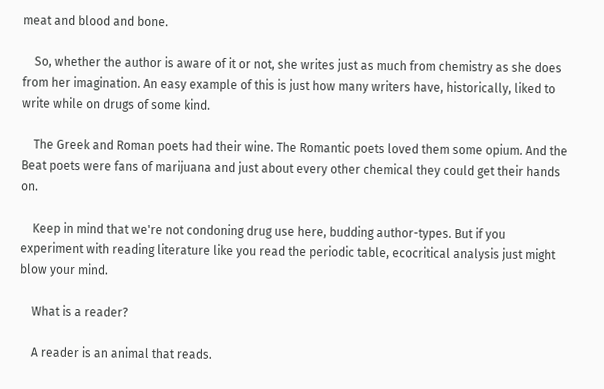meat and blood and bone.

    So, whether the author is aware of it or not, she writes just as much from chemistry as she does from her imagination. An easy example of this is just how many writers have, historically, liked to write while on drugs of some kind.

    The Greek and Roman poets had their wine. The Romantic poets loved them some opium. And the Beat poets were fans of marijuana and just about every other chemical they could get their hands on.

    Keep in mind that we're not condoning drug use here, budding author-types. But if you experiment with reading literature like you read the periodic table, ecocritical analysis just might blow your mind.

    What is a reader?

    A reader is an animal that reads.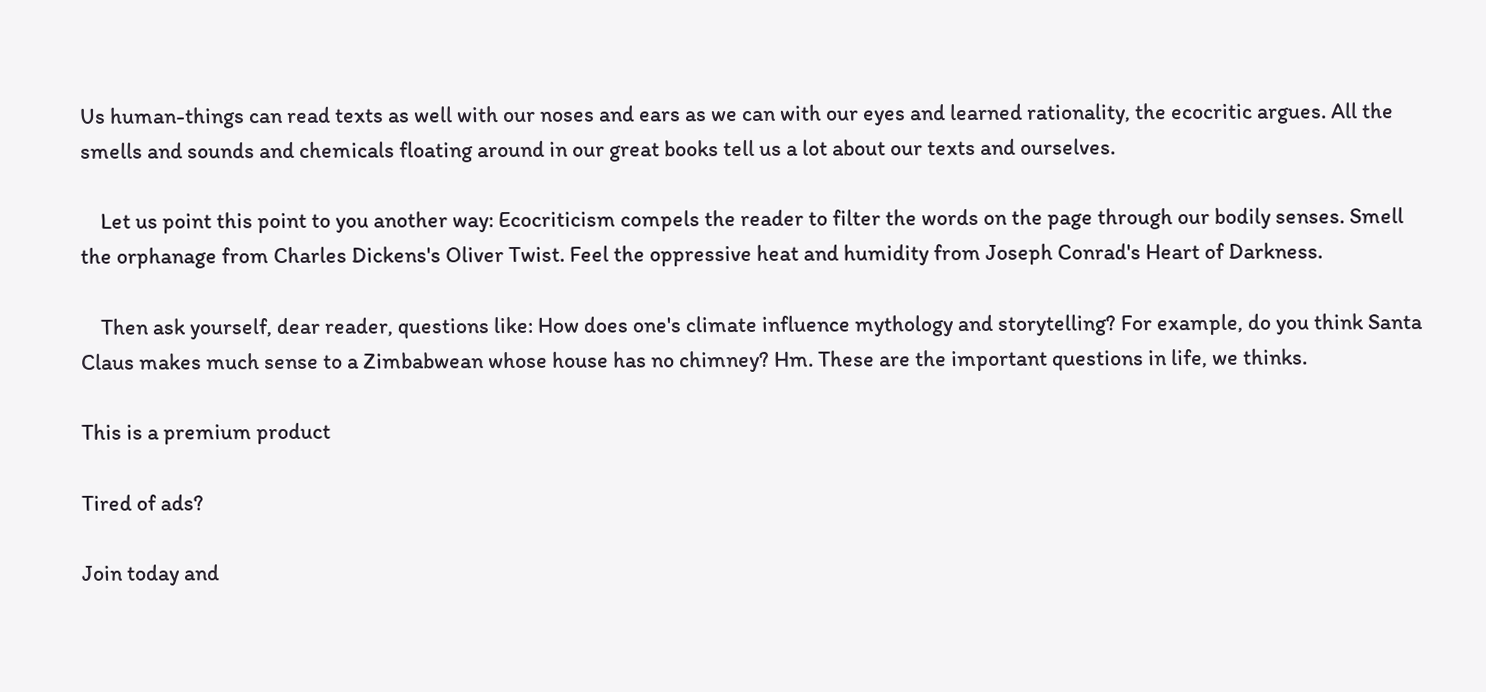Us human-things can read texts as well with our noses and ears as we can with our eyes and learned rationality, the ecocritic argues. All the smells and sounds and chemicals floating around in our great books tell us a lot about our texts and ourselves.

    Let us point this point to you another way: Ecocriticism compels the reader to filter the words on the page through our bodily senses. Smell the orphanage from Charles Dickens's Oliver Twist. Feel the oppressive heat and humidity from Joseph Conrad's Heart of Darkness.

    Then ask yourself, dear reader, questions like: How does one's climate influence mythology and storytelling? For example, do you think Santa Claus makes much sense to a Zimbabwean whose house has no chimney? Hm. These are the important questions in life, we thinks.

This is a premium product

Tired of ads?

Join today and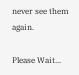never see them again.

Please Wait...